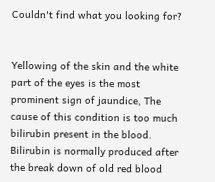Couldn't find what you looking for?


Yellowing of the skin and the white part of the eyes is the most prominent sign of jaundice, The cause of this condition is too much bilirubin present in the blood. Bilirubin is normally produced after the break down of old red blood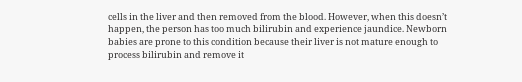cells in the liver and then removed from the blood. However, when this doesn’t happen, the person has too much bilirubin and experience jaundice. Newborn babies are prone to this condition because their liver is not mature enough to process bilirubin and remove it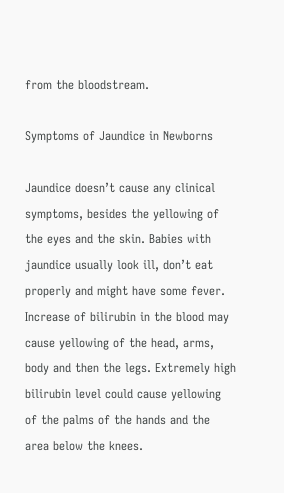from the bloodstream.

Symptoms of Jaundice in Newborns

Jaundice doesn’t cause any clinical symptoms, besides the yellowing of the eyes and the skin. Babies with jaundice usually look ill, don’t eat properly and might have some fever. Increase of bilirubin in the blood may cause yellowing of the head, arms, body and then the legs. Extremely high bilirubin level could cause yellowing of the palms of the hands and the area below the knees.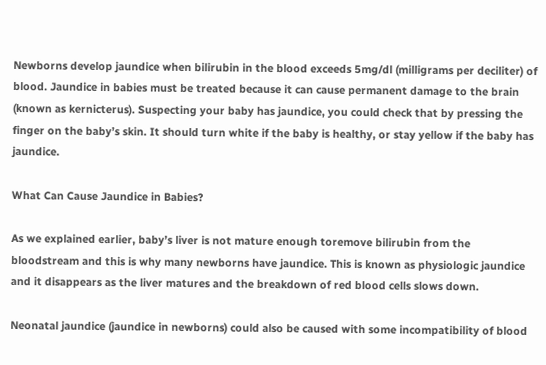Newborns develop jaundice when bilirubin in the blood exceeds 5mg/dl (milligrams per deciliter) of blood. Jaundice in babies must be treated because it can cause permanent damage to the brain (known as kernicterus). Suspecting your baby has jaundice, you could check that by pressing the finger on the baby’s skin. It should turn white if the baby is healthy, or stay yellow if the baby has jaundice.

What Can Cause Jaundice in Babies?

As we explained earlier, baby’s liver is not mature enough toremove bilirubin from the bloodstream and this is why many newborns have jaundice. This is known as physiologic jaundice and it disappears as the liver matures and the breakdown of red blood cells slows down.

Neonatal jaundice (jaundice in newborns) could also be caused with some incompatibility of blood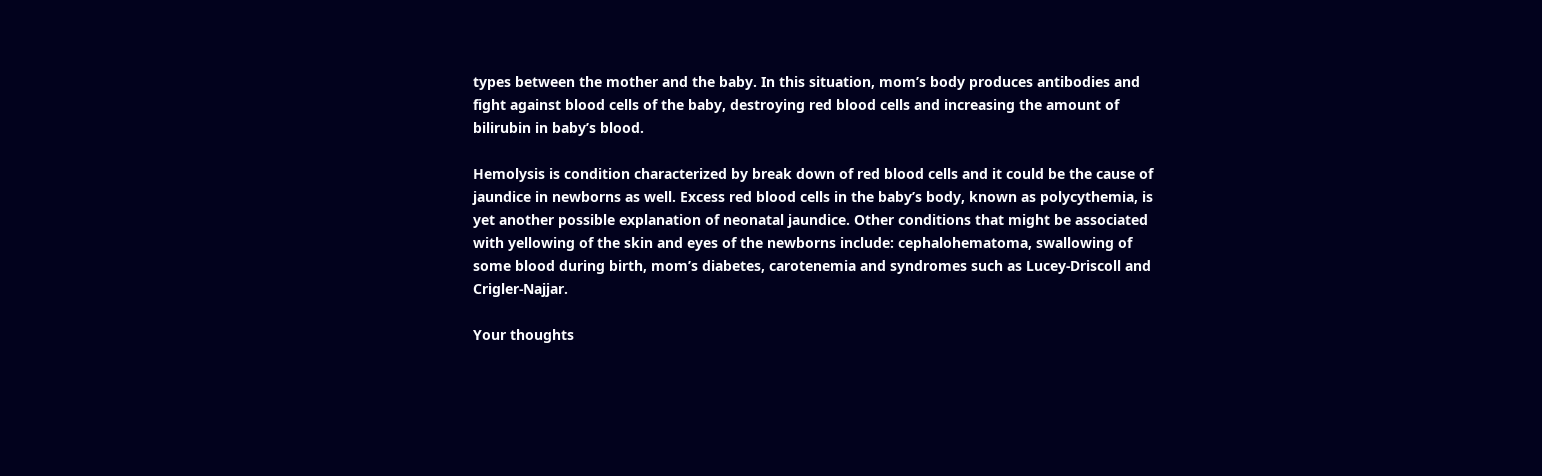types between the mother and the baby. In this situation, mom’s body produces antibodies and fight against blood cells of the baby, destroying red blood cells and increasing the amount of bilirubin in baby’s blood.

Hemolysis is condition characterized by break down of red blood cells and it could be the cause of jaundice in newborns as well. Excess red blood cells in the baby’s body, known as polycythemia, is yet another possible explanation of neonatal jaundice. Other conditions that might be associated with yellowing of the skin and eyes of the newborns include: cephalohematoma, swallowing of some blood during birth, mom’s diabetes, carotenemia and syndromes such as Lucey-Driscoll and Crigler-Najjar.

Your thoughts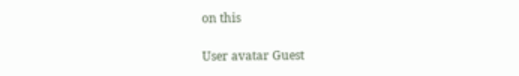on this

User avatar Guest